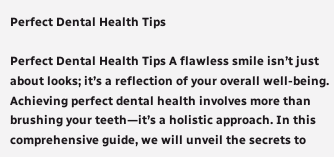Perfect Dental Health Tips

Perfect Dental Health Tips A flawless smile isn’t just about looks; it’s a reflection of your overall well-being. Achieving perfect dental health involves more than brushing your teeth—it’s a holistic approach. In this comprehensive guide, we will unveil the secrets to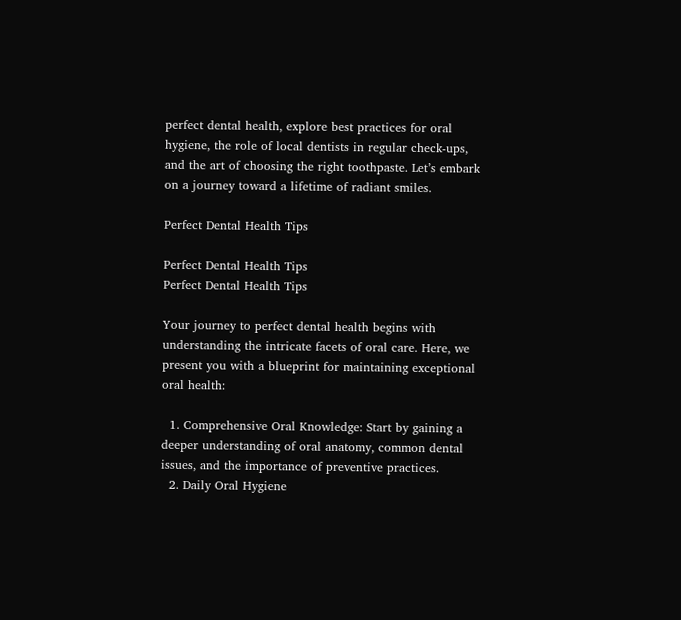perfect dental health, explore best practices for oral hygiene, the role of local dentists in regular check-ups, and the art of choosing the right toothpaste. Let’s embark on a journey toward a lifetime of radiant smiles.

Perfect Dental Health Tips

Perfect Dental Health Tips
Perfect Dental Health Tips

Your journey to perfect dental health begins with understanding the intricate facets of oral care. Here, we present you with a blueprint for maintaining exceptional oral health:

  1. Comprehensive Oral Knowledge: Start by gaining a deeper understanding of oral anatomy, common dental issues, and the importance of preventive practices.
  2. Daily Oral Hygiene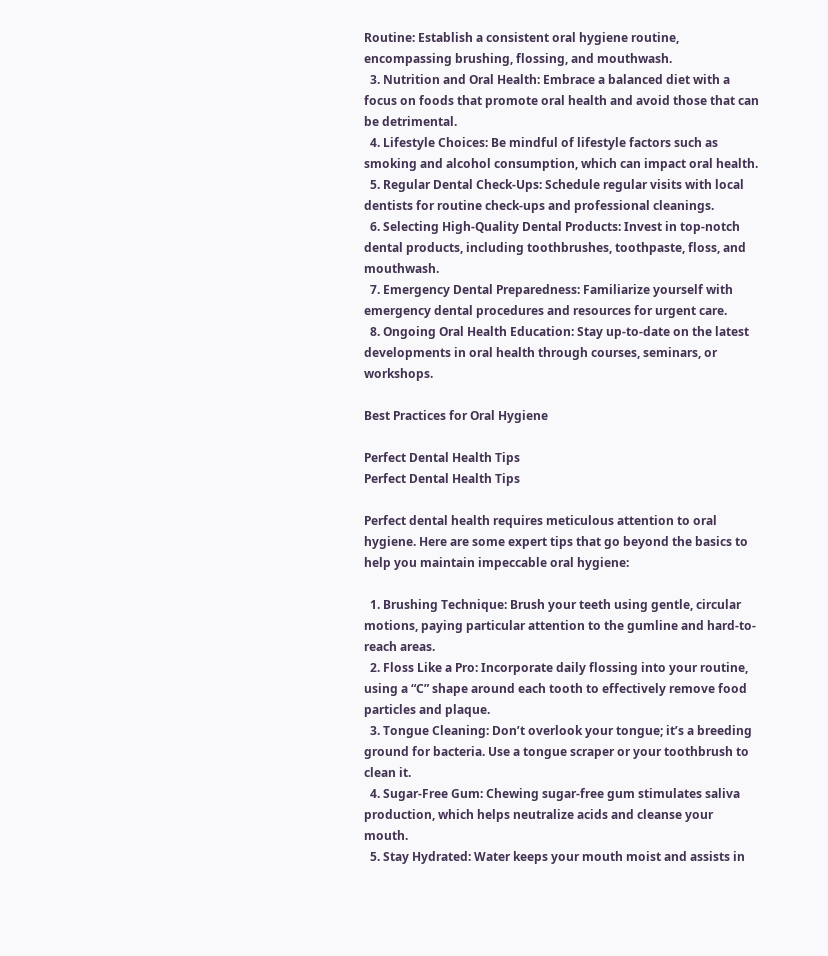Routine: Establish a consistent oral hygiene routine, encompassing brushing, flossing, and mouthwash.
  3. Nutrition and Oral Health: Embrace a balanced diet with a focus on foods that promote oral health and avoid those that can be detrimental.
  4. Lifestyle Choices: Be mindful of lifestyle factors such as smoking and alcohol consumption, which can impact oral health.
  5. Regular Dental Check-Ups: Schedule regular visits with local dentists for routine check-ups and professional cleanings.
  6. Selecting High-Quality Dental Products: Invest in top-notch dental products, including toothbrushes, toothpaste, floss, and mouthwash.
  7. Emergency Dental Preparedness: Familiarize yourself with emergency dental procedures and resources for urgent care.
  8. Ongoing Oral Health Education: Stay up-to-date on the latest developments in oral health through courses, seminars, or workshops.

Best Practices for Oral Hygiene

Perfect Dental Health Tips
Perfect Dental Health Tips

Perfect dental health requires meticulous attention to oral hygiene. Here are some expert tips that go beyond the basics to help you maintain impeccable oral hygiene:

  1. Brushing Technique: Brush your teeth using gentle, circular motions, paying particular attention to the gumline and hard-to-reach areas.
  2. Floss Like a Pro: Incorporate daily flossing into your routine, using a “C” shape around each tooth to effectively remove food particles and plaque.
  3. Tongue Cleaning: Don’t overlook your tongue; it’s a breeding ground for bacteria. Use a tongue scraper or your toothbrush to clean it.
  4. Sugar-Free Gum: Chewing sugar-free gum stimulates saliva production, which helps neutralize acids and cleanse your mouth.
  5. Stay Hydrated: Water keeps your mouth moist and assists in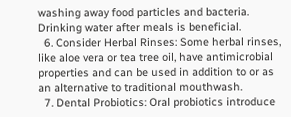washing away food particles and bacteria. Drinking water after meals is beneficial.
  6. Consider Herbal Rinses: Some herbal rinses, like aloe vera or tea tree oil, have antimicrobial properties and can be used in addition to or as an alternative to traditional mouthwash.
  7. Dental Probiotics: Oral probiotics introduce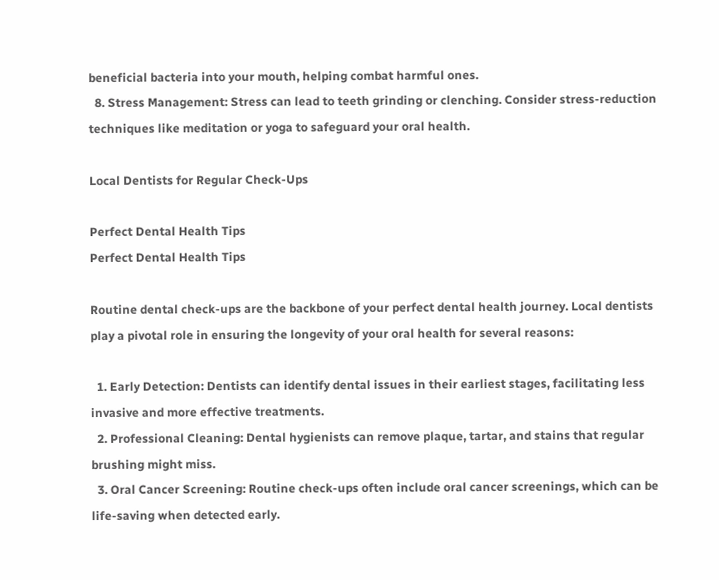beneficial bacteria into your mouth, helping combat harmful ones.
  8. Stress Management: Stress can lead to teeth grinding or clenching. Consider stress-reduction techniques like meditation or yoga to safeguard your oral health.

Local Dentists for Regular Check-Ups

Perfect Dental Health Tips
Perfect Dental Health Tips

Routine dental check-ups are the backbone of your perfect dental health journey. Local dentists play a pivotal role in ensuring the longevity of your oral health for several reasons:

  1. Early Detection: Dentists can identify dental issues in their earliest stages, facilitating less invasive and more effective treatments.
  2. Professional Cleaning: Dental hygienists can remove plaque, tartar, and stains that regular brushing might miss.
  3. Oral Cancer Screening: Routine check-ups often include oral cancer screenings, which can be life-saving when detected early.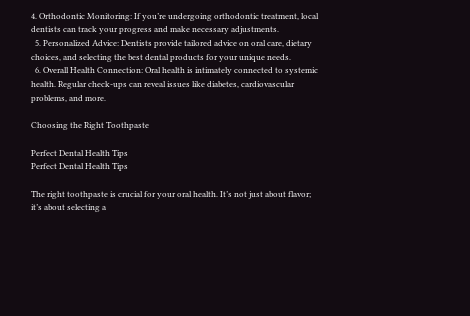4. Orthodontic Monitoring: If you’re undergoing orthodontic treatment, local dentists can track your progress and make necessary adjustments.
  5. Personalized Advice: Dentists provide tailored advice on oral care, dietary choices, and selecting the best dental products for your unique needs.
  6. Overall Health Connection: Oral health is intimately connected to systemic health. Regular check-ups can reveal issues like diabetes, cardiovascular problems, and more.

Choosing the Right Toothpaste

Perfect Dental Health Tips
Perfect Dental Health Tips

The right toothpaste is crucial for your oral health. It’s not just about flavor; it’s about selecting a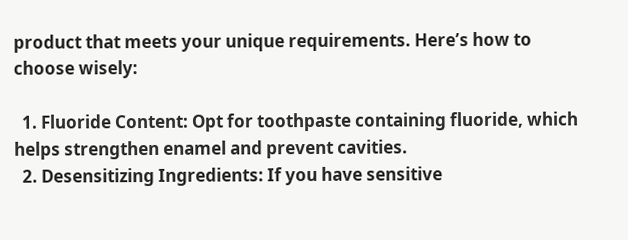product that meets your unique requirements. Here’s how to choose wisely:

  1. Fluoride Content: Opt for toothpaste containing fluoride, which helps strengthen enamel and prevent cavities.
  2. Desensitizing Ingredients: If you have sensitive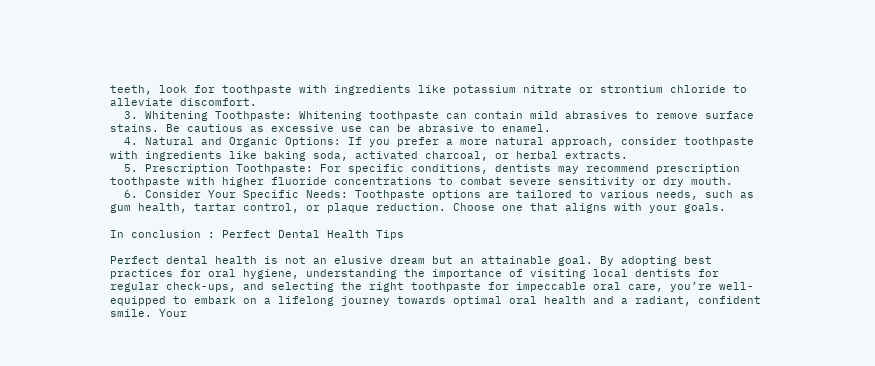teeth, look for toothpaste with ingredients like potassium nitrate or strontium chloride to alleviate discomfort.
  3. Whitening Toothpaste: Whitening toothpaste can contain mild abrasives to remove surface stains. Be cautious as excessive use can be abrasive to enamel.
  4. Natural and Organic Options: If you prefer a more natural approach, consider toothpaste with ingredients like baking soda, activated charcoal, or herbal extracts.
  5. Prescription Toothpaste: For specific conditions, dentists may recommend prescription toothpaste with higher fluoride concentrations to combat severe sensitivity or dry mouth.
  6. Consider Your Specific Needs: Toothpaste options are tailored to various needs, such as gum health, tartar control, or plaque reduction. Choose one that aligns with your goals.

In conclusion : Perfect Dental Health Tips

Perfect dental health is not an elusive dream but an attainable goal. By adopting best practices for oral hygiene, understanding the importance of visiting local dentists for regular check-ups, and selecting the right toothpaste for impeccable oral care, you’re well-equipped to embark on a lifelong journey towards optimal oral health and a radiant, confident smile. Your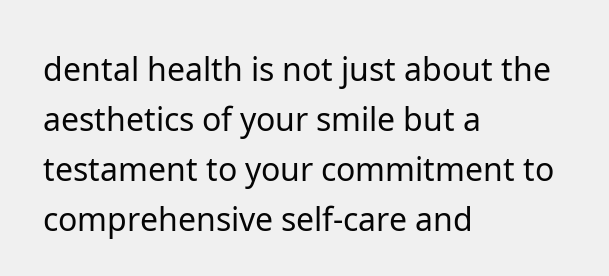dental health is not just about the aesthetics of your smile but a testament to your commitment to comprehensive self-care and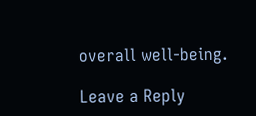overall well-being.

Leave a Reply